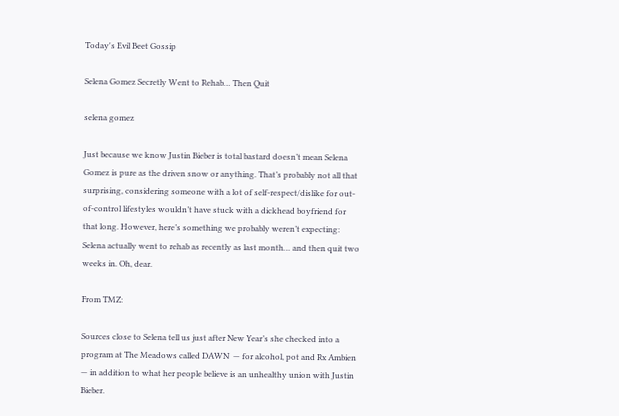Today's Evil Beet Gossip

Selena Gomez Secretly Went to Rehab… Then Quit

selena gomez

Just because we know Justin Bieber is total bastard doesn’t mean Selena Gomez is pure as the driven snow or anything. That’s probably not all that surprising, considering someone with a lot of self-respect/dislike for out-of-control lifestyles wouldn’t have stuck with a dickhead boyfriend for that long. However, here’s something we probably weren’t expecting: Selena actually went to rehab as recently as last month… and then quit two weeks in. Oh, dear.

From TMZ:

Sources close to Selena tell us just after New Year’s she checked into a program at The Meadows called DAWN  — for alcohol, pot and Rx Ambien — in addition to what her people believe is an unhealthy union with Justin Bieber.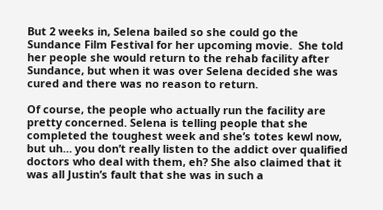But 2 weeks in, Selena bailed so she could go the Sundance Film Festival for her upcoming movie.  She told her people she would return to the rehab facility after Sundance, but when it was over Selena decided she was cured and there was no reason to return.

Of course, the people who actually run the facility are pretty concerned. Selena is telling people that she completed the toughest week and she’s totes kewl now, but uh… you don’t really listen to the addict over qualified doctors who deal with them, eh? She also claimed that it was all Justin’s fault that she was in such a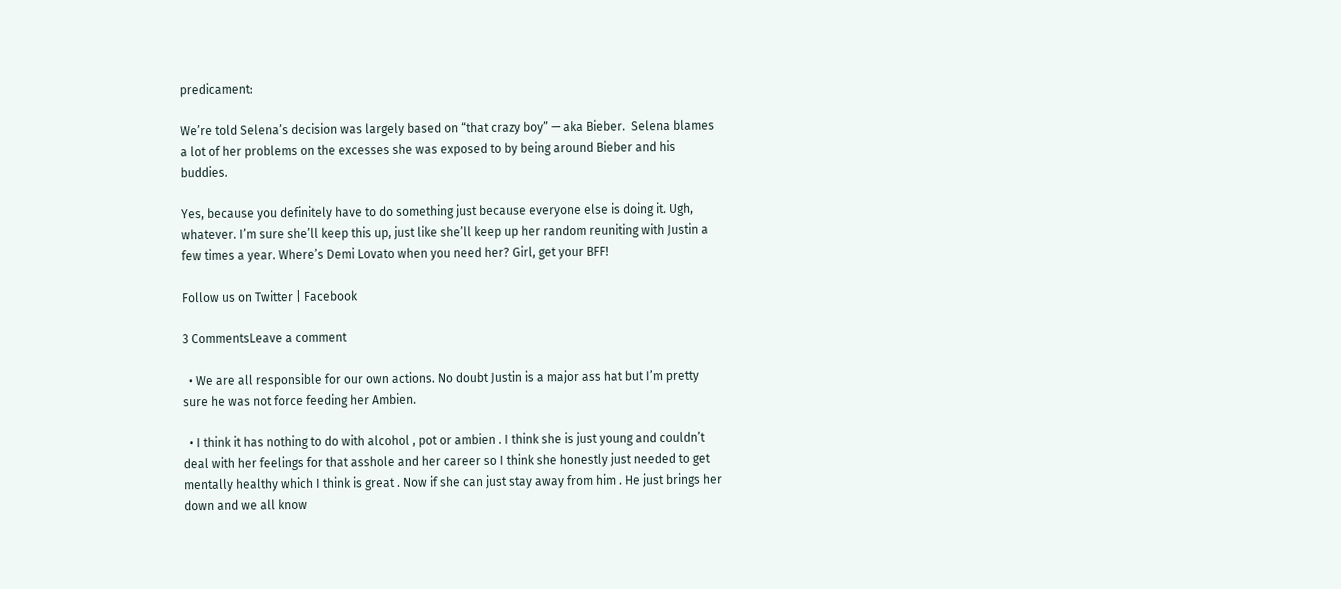predicament:

We’re told Selena’s decision was largely based on “that crazy boy” — aka Bieber.  Selena blames a lot of her problems on the excesses she was exposed to by being around Bieber and his buddies.

Yes, because you definitely have to do something just because everyone else is doing it. Ugh, whatever. I’m sure she’ll keep this up, just like she’ll keep up her random reuniting with Justin a few times a year. Where’s Demi Lovato when you need her? Girl, get your BFF!

Follow us on Twitter | Facebook

3 CommentsLeave a comment

  • We are all responsible for our own actions. No doubt Justin is a major ass hat but I’m pretty sure he was not force feeding her Ambien.

  • I think it has nothing to do with alcohol , pot or ambien . I think she is just young and couldn’t deal with her feelings for that asshole and her career so I think she honestly just needed to get mentally healthy which I think is great . Now if she can just stay away from him . He just brings her down and we all know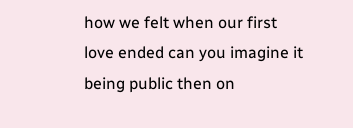how we felt when our first love ended can you imagine it being public then on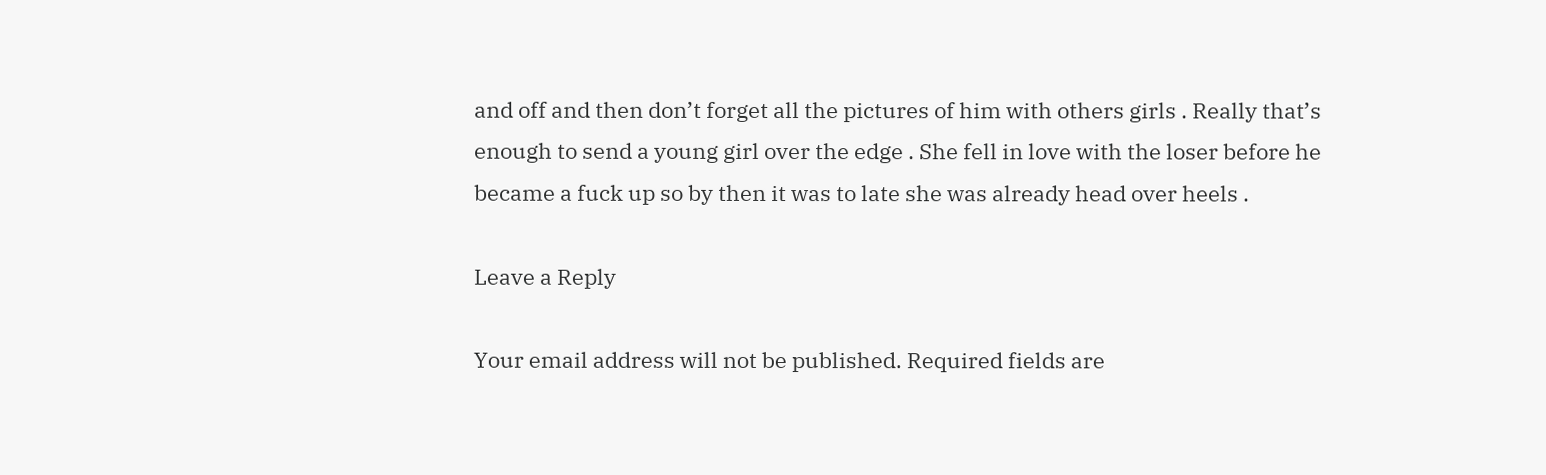and off and then don’t forget all the pictures of him with others girls . Really that’s enough to send a young girl over the edge . She fell in love with the loser before he became a fuck up so by then it was to late she was already head over heels .

Leave a Reply

Your email address will not be published. Required fields are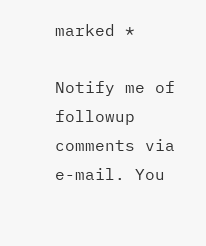marked *

Notify me of followup comments via e-mail. You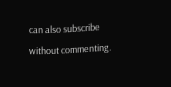can also subscribe without commenting.